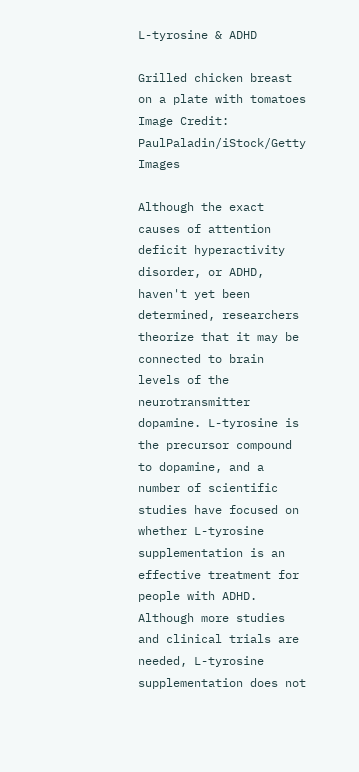L-tyrosine & ADHD

Grilled chicken breast on a plate with tomatoes
Image Credit: PaulPaladin/iStock/Getty Images

Although the exact causes of attention deficit hyperactivity disorder, or ADHD, haven't yet been determined, researchers theorize that it may be connected to brain levels of the neurotransmitter dopamine. L-tyrosine is the precursor compound to dopamine, and a number of scientific studies have focused on whether L-tyrosine supplementation is an effective treatment for people with ADHD. Although more studies and clinical trials are needed, L-tyrosine supplementation does not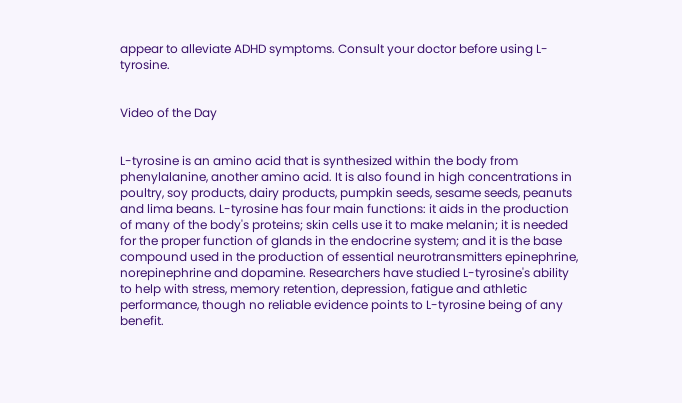appear to alleviate ADHD symptoms. Consult your doctor before using L-tyrosine.


Video of the Day


L-tyrosine is an amino acid that is synthesized within the body from phenylalanine, another amino acid. It is also found in high concentrations in poultry, soy products, dairy products, pumpkin seeds, sesame seeds, peanuts and lima beans. L-tyrosine has four main functions: it aids in the production of many of the body's proteins; skin cells use it to make melanin; it is needed for the proper function of glands in the endocrine system; and it is the base compound used in the production of essential neurotransmitters epinephrine, norepinephrine and dopamine. Researchers have studied L-tyrosine's ability to help with stress, memory retention, depression, fatigue and athletic performance, though no reliable evidence points to L-tyrosine being of any benefit.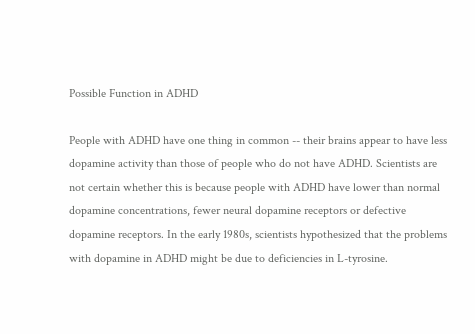Possible Function in ADHD

People with ADHD have one thing in common -- their brains appear to have less dopamine activity than those of people who do not have ADHD. Scientists are not certain whether this is because people with ADHD have lower than normal dopamine concentrations, fewer neural dopamine receptors or defective dopamine receptors. In the early 1980s, scientists hypothesized that the problems with dopamine in ADHD might be due to deficiencies in L-tyrosine.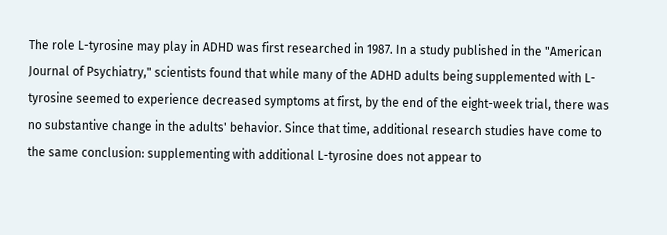The role L-tyrosine may play in ADHD was first researched in 1987. In a study published in the "American Journal of Psychiatry," scientists found that while many of the ADHD adults being supplemented with L-tyrosine seemed to experience decreased symptoms at first, by the end of the eight-week trial, there was no substantive change in the adults' behavior. Since that time, additional research studies have come to the same conclusion: supplementing with additional L-tyrosine does not appear to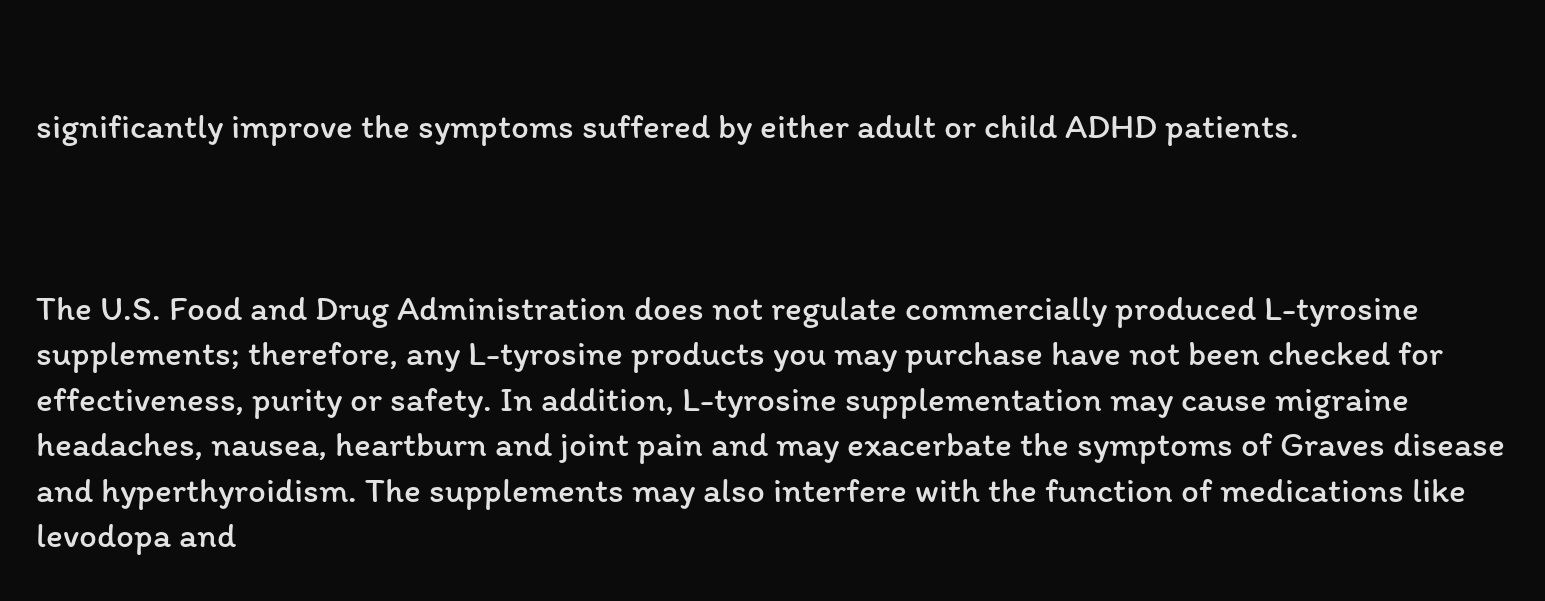significantly improve the symptoms suffered by either adult or child ADHD patients.



The U.S. Food and Drug Administration does not regulate commercially produced L-tyrosine supplements; therefore, any L-tyrosine products you may purchase have not been checked for effectiveness, purity or safety. In addition, L-tyrosine supplementation may cause migraine headaches, nausea, heartburn and joint pain and may exacerbate the symptoms of Graves disease and hyperthyroidism. The supplements may also interfere with the function of medications like levodopa and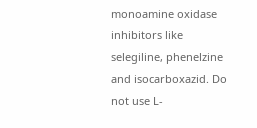monoamine oxidase inhibitors like selegiline, phenelzine and isocarboxazid. Do not use L-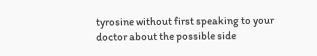tyrosine without first speaking to your doctor about the possible side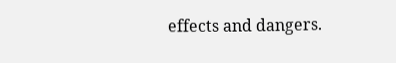effects and dangers.